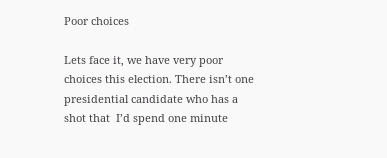Poor choices

Lets face it, we have very poor choices this election. There isn’t one presidential candidate who has a shot that  I’d spend one minute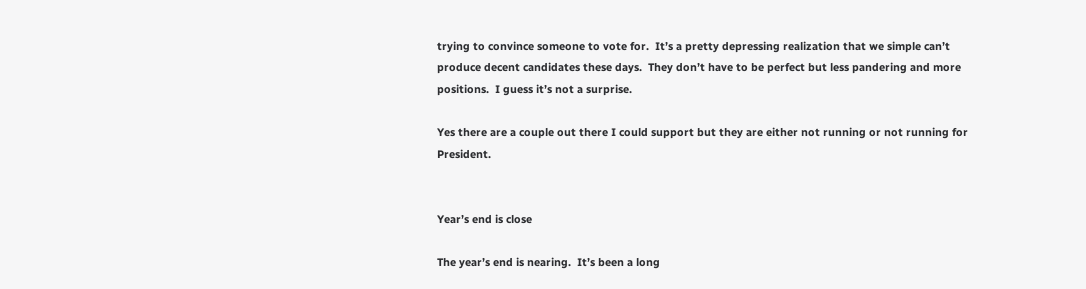trying to convince someone to vote for.  It’s a pretty depressing realization that we simple can’t produce decent candidates these days.  They don’t have to be perfect but less pandering and more positions.  I guess it’s not a surprise.

Yes there are a couple out there I could support but they are either not running or not running for President.


Year’s end is close

The year’s end is nearing.  It’s been a long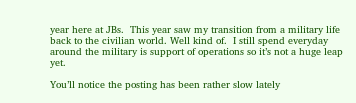year here at JBs.  This year saw my transition from a military life back to the civilian world. Well kind of.  I still spend everyday around the military is support of operations so it’s not a huge leap yet.

You’ll notice the posting has been rather slow lately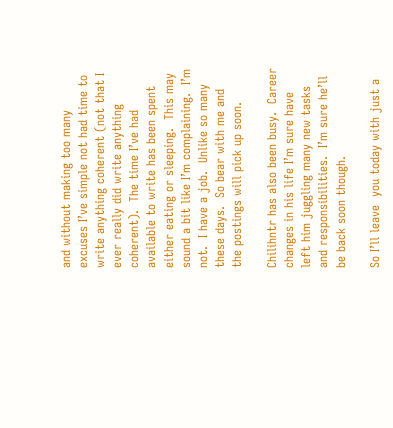and without making too many excuses I’ve simple not had time to write anything coherent (not that I ever really did write anything coherent).  The time I’ve had available to write has been spent either eating or sleeping.  This may sound a bit like I’m complaining.  I’m not.  I have a job.  Unlike so many these days.  So bear with me and the postings will pick up soon.

Chilihntr has also been busy.  Career changes in his life I’m sure have left him juggling many new tasks and responsibilities.  I’m sure he’ll be back soon though.

So I’ll leave  you today with just a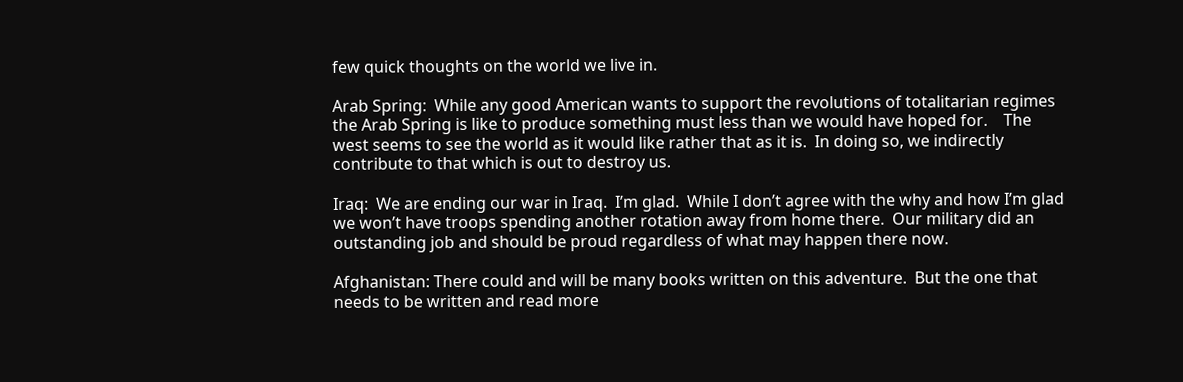few quick thoughts on the world we live in.

Arab Spring:  While any good American wants to support the revolutions of totalitarian regimes the Arab Spring is like to produce something must less than we would have hoped for.    The west seems to see the world as it would like rather that as it is.  In doing so, we indirectly contribute to that which is out to destroy us.

Iraq:  We are ending our war in Iraq.  I’m glad.  While I don’t agree with the why and how I’m glad we won’t have troops spending another rotation away from home there.  Our military did an outstanding job and should be proud regardless of what may happen there now.

Afghanistan: There could and will be many books written on this adventure.  But the one that needs to be written and read more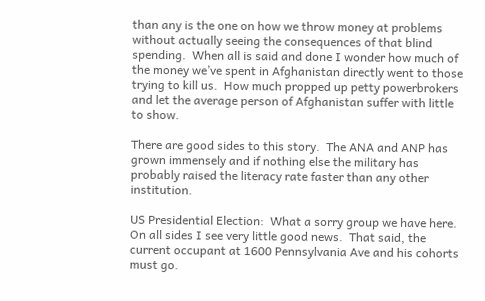than any is the one on how we throw money at problems without actually seeing the consequences of that blind spending.  When all is said and done I wonder how much of the money we’ve spent in Afghanistan directly went to those trying to kill us.  How much propped up petty powerbrokers and let the average person of Afghanistan suffer with little to show.

There are good sides to this story.  The ANA and ANP has grown immensely and if nothing else the military has probably raised the literacy rate faster than any other institution.

US Presidential Election:  What a sorry group we have here.  On all sides I see very little good news.  That said, the current occupant at 1600 Pennsylvania Ave and his cohorts must go.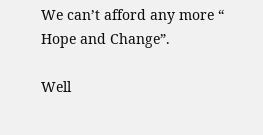We can’t afford any more “ Hope and Change”.

Well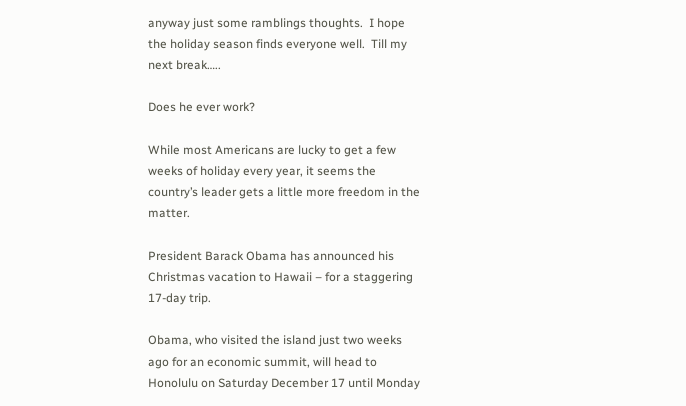anyway just some ramblings thoughts.  I hope the holiday season finds everyone well.  Till my next break…..

Does he ever work?

While most Americans are lucky to get a few weeks of holiday every year, it seems the country’s leader gets a little more freedom in the matter.

President Barack Obama has announced his Christmas vacation to Hawaii – for a staggering 17-day trip.

Obama, who visited the island just two weeks ago for an economic summit, will head to Honolulu on Saturday December 17 until Monday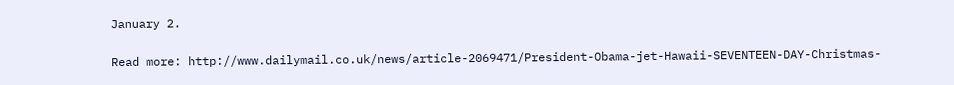January 2.

Read more: http://www.dailymail.co.uk/news/article-2069471/President-Obama-jet-Hawaii-SEVENTEEN-DAY-Christmas-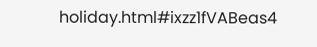holiday.html#ixzz1fVABeas4